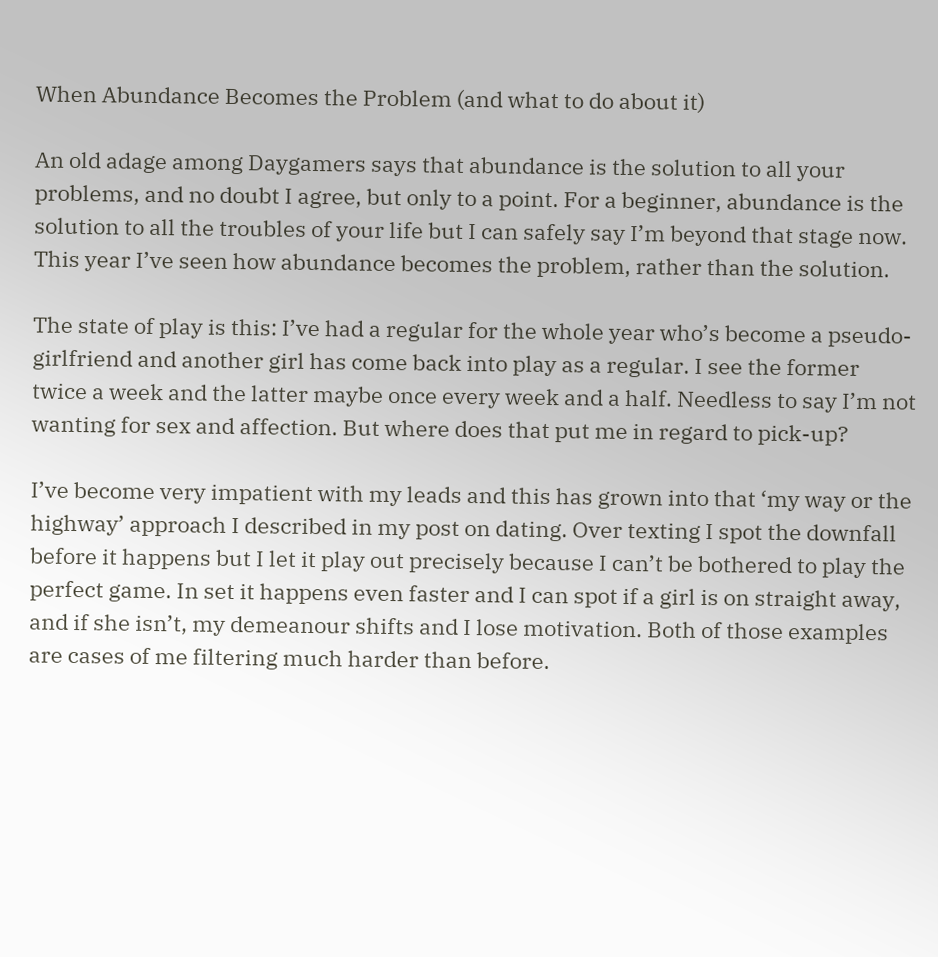When Abundance Becomes the Problem (and what to do about it)

An old adage among Daygamers says that abundance is the solution to all your problems, and no doubt I agree, but only to a point. For a beginner, abundance is the solution to all the troubles of your life but I can safely say I’m beyond that stage now. This year I’ve seen how abundance becomes the problem, rather than the solution.

The state of play is this: I’ve had a regular for the whole year who’s become a pseudo-girlfriend and another girl has come back into play as a regular. I see the former twice a week and the latter maybe once every week and a half. Needless to say I’m not wanting for sex and affection. But where does that put me in regard to pick-up?

I’ve become very impatient with my leads and this has grown into that ‘my way or the highway’ approach I described in my post on dating. Over texting I spot the downfall before it happens but I let it play out precisely because I can’t be bothered to play the perfect game. In set it happens even faster and I can spot if a girl is on straight away, and if she isn’t, my demeanour shifts and I lose motivation. Both of those examples are cases of me filtering much harder than before.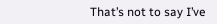That’s not to say I’ve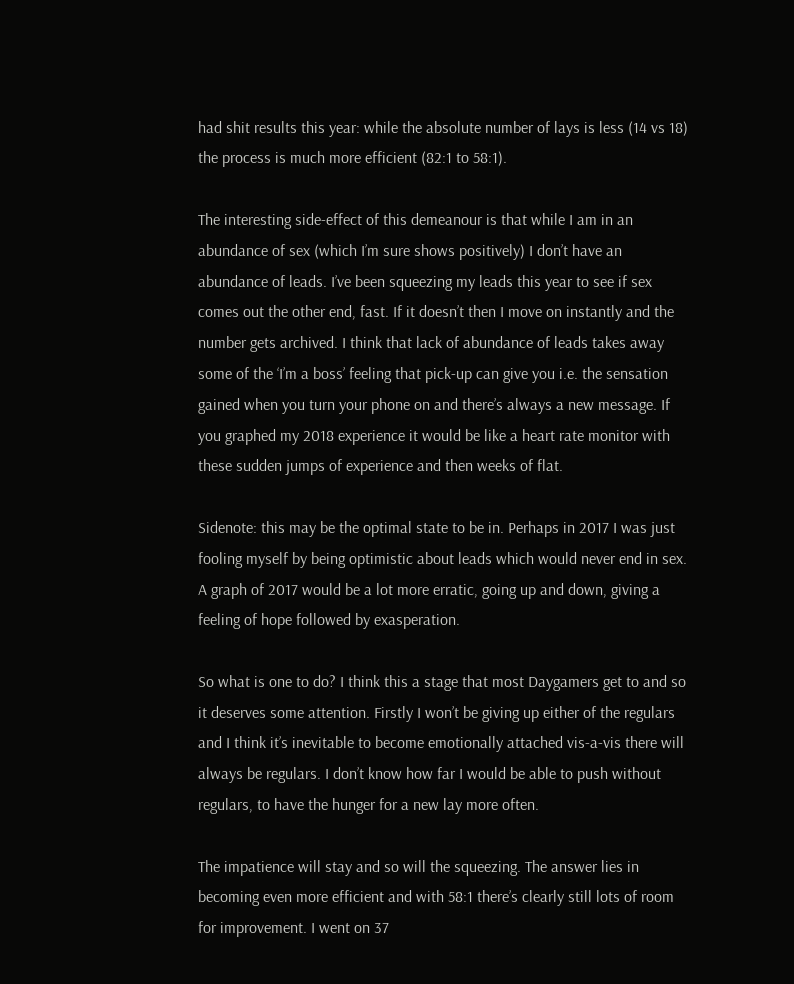had shit results this year: while the absolute number of lays is less (14 vs 18) the process is much more efficient (82:1 to 58:1).

The interesting side-effect of this demeanour is that while I am in an abundance of sex (which I’m sure shows positively) I don’t have an abundance of leads. I’ve been squeezing my leads this year to see if sex comes out the other end, fast. If it doesn’t then I move on instantly and the number gets archived. I think that lack of abundance of leads takes away some of the ‘I’m a boss’ feeling that pick-up can give you i.e. the sensation gained when you turn your phone on and there’s always a new message. If you graphed my 2018 experience it would be like a heart rate monitor with these sudden jumps of experience and then weeks of flat.

Sidenote: this may be the optimal state to be in. Perhaps in 2017 I was just fooling myself by being optimistic about leads which would never end in sex. A graph of 2017 would be a lot more erratic, going up and down, giving a feeling of hope followed by exasperation.

So what is one to do? I think this a stage that most Daygamers get to and so it deserves some attention. Firstly I won’t be giving up either of the regulars and I think it’s inevitable to become emotionally attached vis-a-vis there will always be regulars. I don’t know how far I would be able to push without regulars, to have the hunger for a new lay more often.

The impatience will stay and so will the squeezing. The answer lies in becoming even more efficient and with 58:1 there’s clearly still lots of room for improvement. I went on 37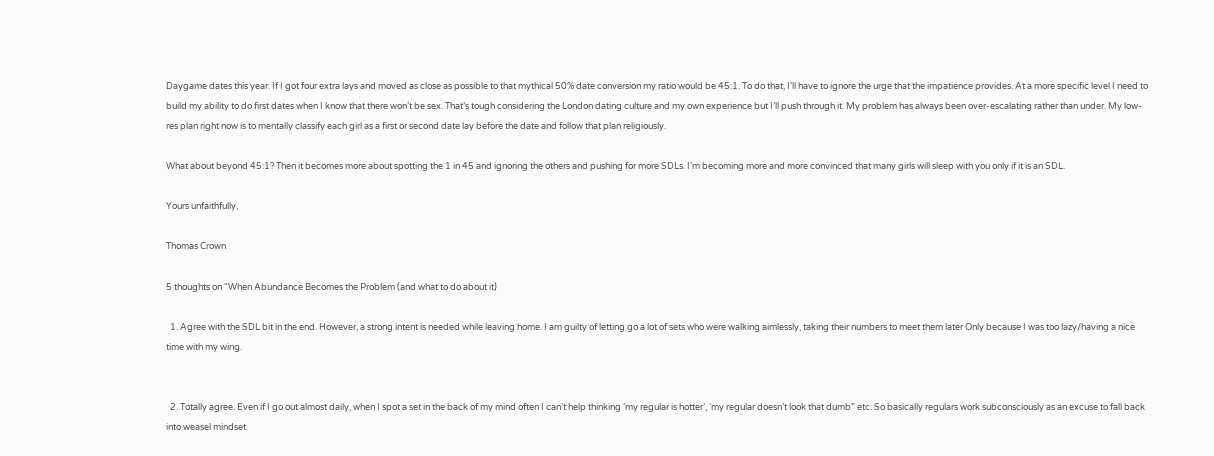Daygame dates this year. If I got four extra lays and moved as close as possible to that mythical 50% date conversion my ratio would be 45:1. To do that, I’ll have to ignore the urge that the impatience provides. At a more specific level I need to build my ability to do first dates when I know that there won’t be sex. That’s tough considering the London dating culture and my own experience but I’ll push through it. My problem has always been over-escalating rather than under. My low-res plan right now is to mentally classify each girl as a first or second date lay before the date and follow that plan religiously.

What about beyond 45:1? Then it becomes more about spotting the 1 in 45 and ignoring the others and pushing for more SDLs. I’m becoming more and more convinced that many girls will sleep with you only if it is an SDL.

Yours unfaithfully,

Thomas Crown

5 thoughts on “When Abundance Becomes the Problem (and what to do about it)

  1. Agree with the SDL bit in the end. However, a strong intent is needed while leaving home. I am guilty of letting go a lot of sets who were walking aimlessly, taking their numbers to meet them later Only because I was too lazy/having a nice time with my wing.


  2. Totally agree. Even if I go out almost daily, when I spot a set in the back of my mind often I can’t help thinking ‘my regular is hotter’, ‘my regular doesn’t look that dumb” etc. So basically regulars work subconsciously as an excuse to fall back into weasel mindset.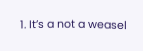1. It’s a not a weasel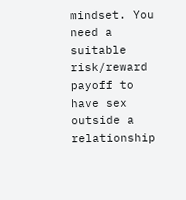mindset. You need a suitable risk/reward payoff to have sex outside a relationship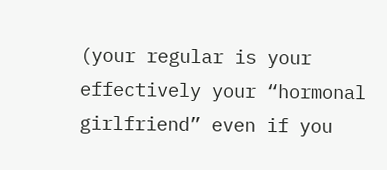(your regular is your effectively your “hormonal girlfriend” even if you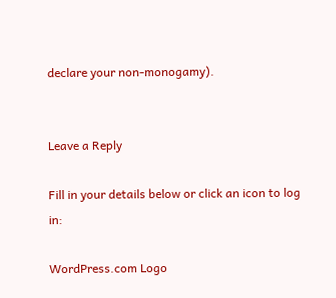declare your non-monogamy).


Leave a Reply

Fill in your details below or click an icon to log in:

WordPress.com Logo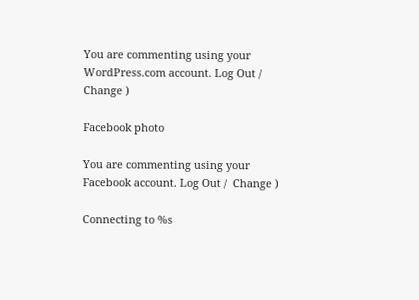You are commenting using your WordPress.com account. Log Out /  Change )

Facebook photo

You are commenting using your Facebook account. Log Out /  Change )

Connecting to %s